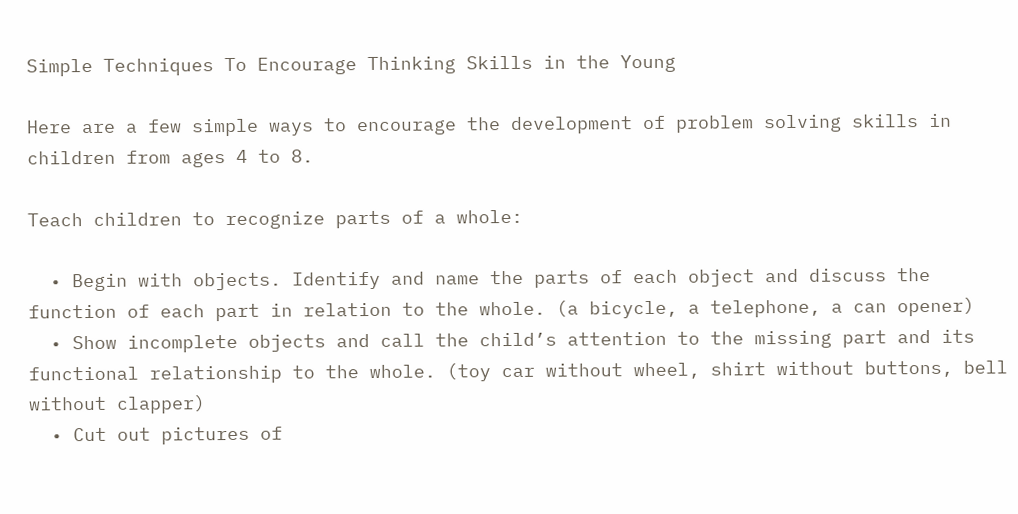Simple Techniques To Encourage Thinking Skills in the Young

Here are a few simple ways to encourage the development of problem solving skills in children from ages 4 to 8.

Teach children to recognize parts of a whole:

  • Begin with objects. Identify and name the parts of each object and discuss the function of each part in relation to the whole. (a bicycle, a telephone, a can opener)
  • Show incomplete objects and call the child’s attention to the missing part and its functional relationship to the whole. (toy car without wheel, shirt without buttons, bell without clapper)
  • Cut out pictures of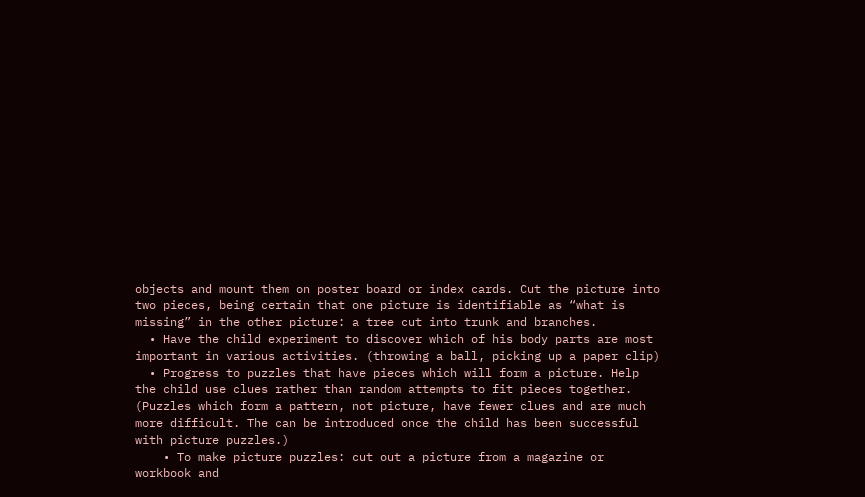objects and mount them on poster board or index cards. Cut the picture into two pieces, being certain that one picture is identifiable as “what is missing” in the other picture: a tree cut into trunk and branches.
  • Have the child experiment to discover which of his body parts are most important in various activities. (throwing a ball, picking up a paper clip)
  • Progress to puzzles that have pieces which will form a picture. Help the child use clues rather than random attempts to fit pieces together. (Puzzles which form a pattern, not picture, have fewer clues and are much more difficult. The can be introduced once the child has been successful with picture puzzles.)
    • To make picture puzzles: cut out a picture from a magazine or workbook and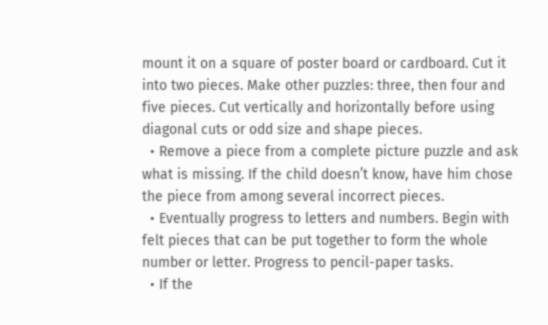mount it on a square of poster board or cardboard. Cut it into two pieces. Make other puzzles: three, then four and five pieces. Cut vertically and horizontally before using diagonal cuts or odd size and shape pieces.
  • Remove a piece from a complete picture puzzle and ask what is missing. If the child doesn’t know, have him chose the piece from among several incorrect pieces.
  • Eventually progress to letters and numbers. Begin with felt pieces that can be put together to form the whole number or letter. Progress to pencil-paper tasks.
  • If the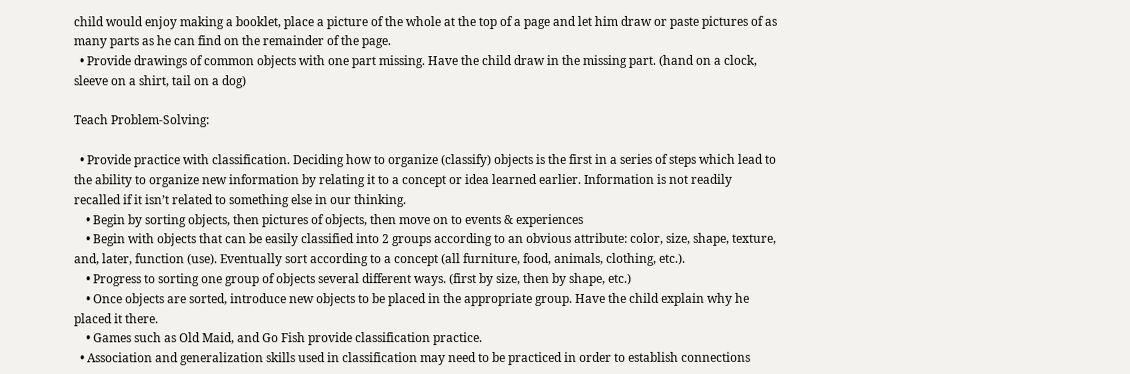child would enjoy making a booklet, place a picture of the whole at the top of a page and let him draw or paste pictures of as many parts as he can find on the remainder of the page.
  • Provide drawings of common objects with one part missing. Have the child draw in the missing part. (hand on a clock, sleeve on a shirt, tail on a dog)

Teach Problem-Solving:

  • Provide practice with classification. Deciding how to organize (classify) objects is the first in a series of steps which lead to the ability to organize new information by relating it to a concept or idea learned earlier. Information is not readily recalled if it isn’t related to something else in our thinking.
    • Begin by sorting objects, then pictures of objects, then move on to events & experiences
    • Begin with objects that can be easily classified into 2 groups according to an obvious attribute: color, size, shape, texture, and, later, function (use). Eventually sort according to a concept (all furniture, food, animals, clothing, etc.).
    • Progress to sorting one group of objects several different ways. (first by size, then by shape, etc.)
    • Once objects are sorted, introduce new objects to be placed in the appropriate group. Have the child explain why he placed it there.
    • Games such as Old Maid, and Go Fish provide classification practice.
  • Association and generalization skills used in classification may need to be practiced in order to establish connections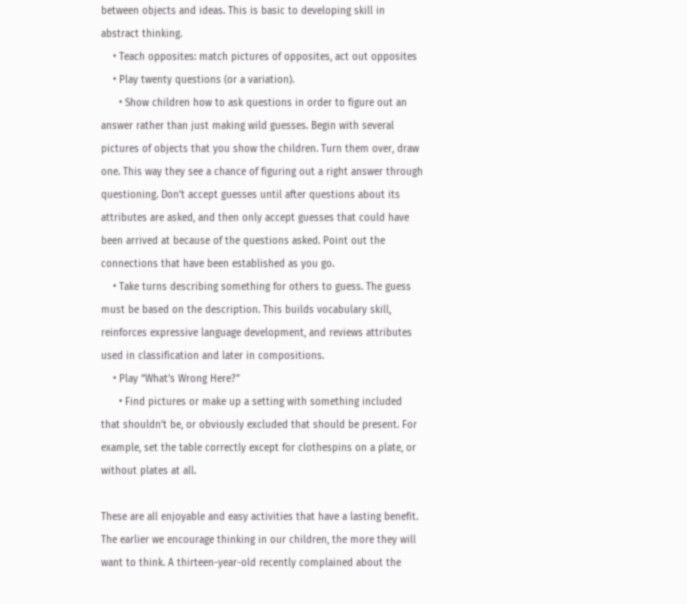between objects and ideas. This is basic to developing skill in abstract thinking.
    • Teach opposites: match pictures of opposites, act out opposites
    • Play twenty questions (or a variation).
      • Show children how to ask questions in order to figure out an answer rather than just making wild guesses. Begin with several pictures of objects that you show the children. Turn them over, draw one. This way they see a chance of figuring out a right answer through questioning. Don’t accept guesses until after questions about its attributes are asked, and then only accept guesses that could have been arrived at because of the questions asked. Point out the connections that have been established as you go.
    • Take turns describing something for others to guess. The guess must be based on the description. This builds vocabulary skill, reinforces expressive language development, and reviews attributes used in classification and later in compositions.
    • Play “What’s Wrong Here?”
      • Find pictures or make up a setting with something included that shouldn’t be, or obviously excluded that should be present. For example, set the table correctly except for clothespins on a plate, or without plates at all.

These are all enjoyable and easy activities that have a lasting benefit. The earlier we encourage thinking in our children, the more they will want to think. A thirteen-year-old recently complained about the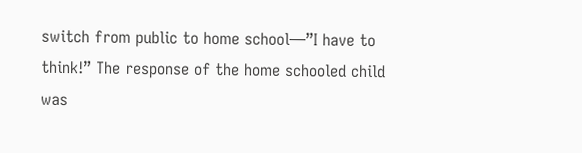switch from public to home school—”I have to think!” The response of the home schooled child was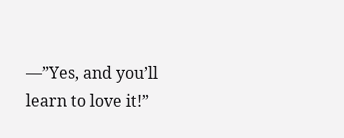—”Yes, and you’ll learn to love it!”